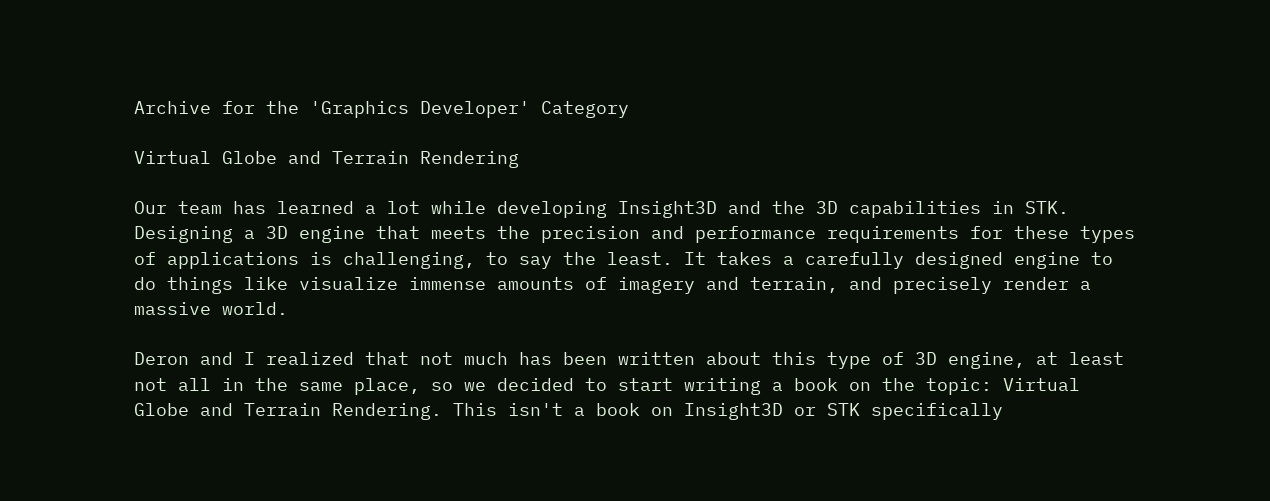Archive for the 'Graphics Developer' Category

Virtual Globe and Terrain Rendering

Our team has learned a lot while developing Insight3D and the 3D capabilities in STK. Designing a 3D engine that meets the precision and performance requirements for these types of applications is challenging, to say the least. It takes a carefully designed engine to do things like visualize immense amounts of imagery and terrain, and precisely render a massive world.

Deron and I realized that not much has been written about this type of 3D engine, at least not all in the same place, so we decided to start writing a book on the topic: Virtual Globe and Terrain Rendering. This isn't a book on Insight3D or STK specifically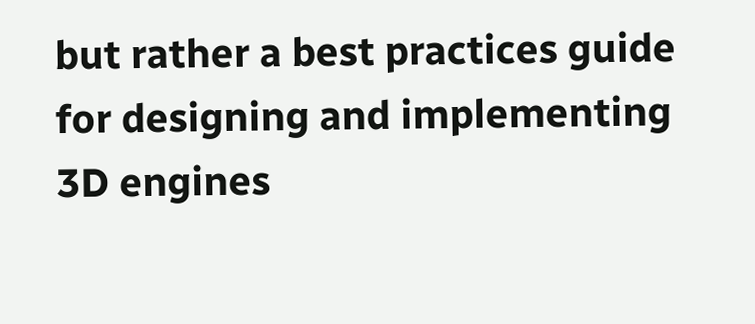but rather a best practices guide for designing and implementing 3D engines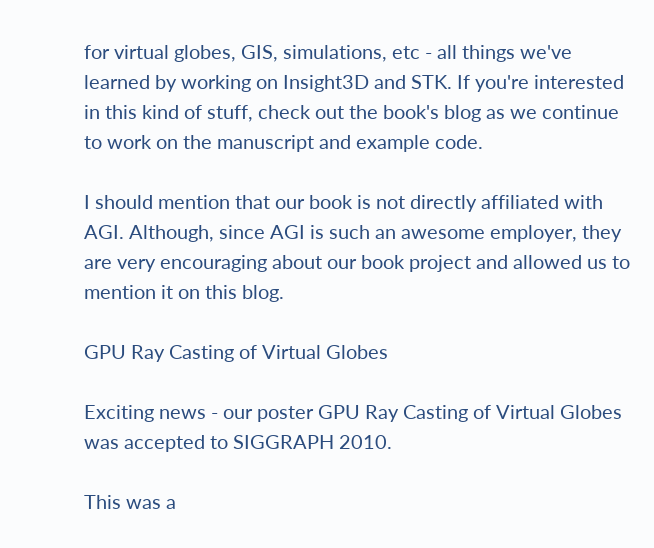for virtual globes, GIS, simulations, etc - all things we've learned by working on Insight3D and STK. If you're interested in this kind of stuff, check out the book's blog as we continue to work on the manuscript and example code.

I should mention that our book is not directly affiliated with AGI. Although, since AGI is such an awesome employer, they are very encouraging about our book project and allowed us to mention it on this blog.

GPU Ray Casting of Virtual Globes

Exciting news - our poster GPU Ray Casting of Virtual Globes was accepted to SIGGRAPH 2010.

This was a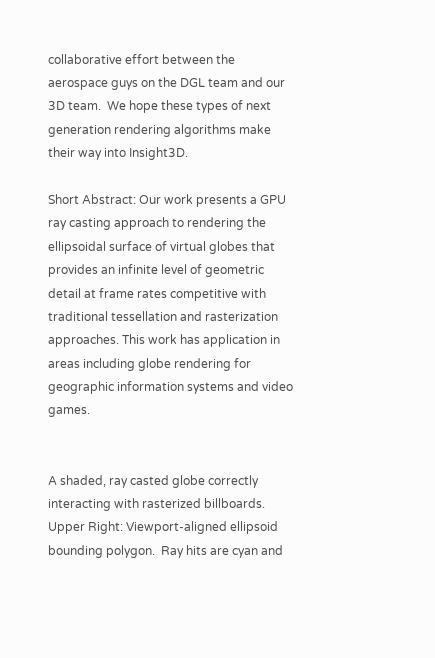collaborative effort between the aerospace guys on the DGL team and our 3D team.  We hope these types of next generation rendering algorithms make their way into Insight3D.

Short Abstract: Our work presents a GPU ray casting approach to rendering the ellipsoidal surface of virtual globes that provides an infinite level of geometric detail at frame rates competitive with traditional tessellation and rasterization approaches. This work has application in areas including globe rendering for geographic information systems and video games.


A shaded, ray casted globe correctly interacting with rasterized billboards.  Upper Right: Viewport-aligned ellipsoid bounding polygon.  Ray hits are cyan and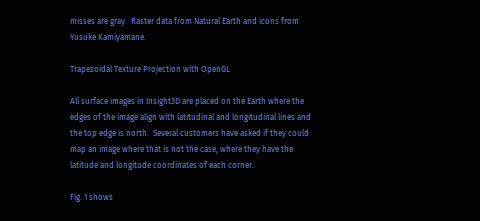misses are gray.  Raster data from Natural Earth and icons from Yusuke Kamiyamane.

Trapezoidal Texture Projection with OpenGL

All surface images in Insight3D are placed on the Earth where the edges of the image align with latitudinal and longitudinal lines and the top edge is north.  Several customers have asked if they could map an image where that is not the case, where they have the latitude and longitude coordinates of each corner.

Fig. 1 shows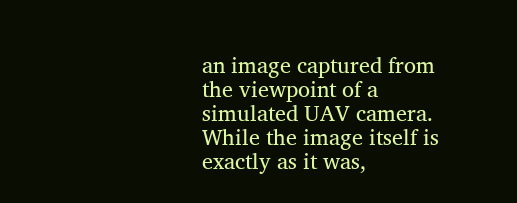an image captured from the viewpoint of a simulated UAV camera.  While the image itself is exactly as it was,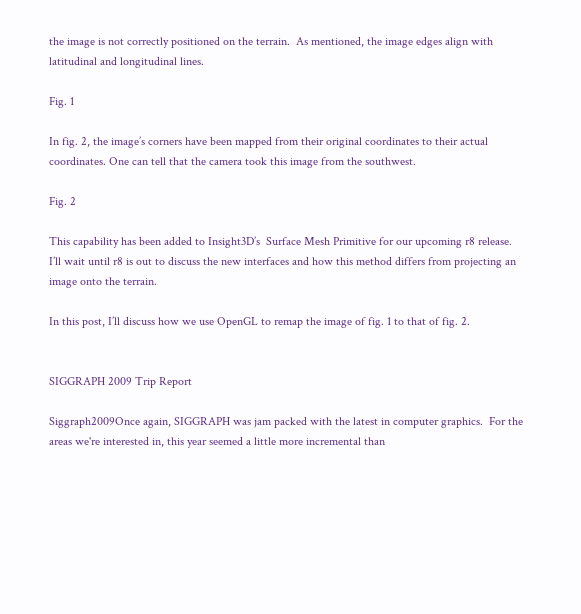the image is not correctly positioned on the terrain.  As mentioned, the image edges align with latitudinal and longitudinal lines.

Fig. 1

In fig. 2, the image’s corners have been mapped from their original coordinates to their actual coordinates. One can tell that the camera took this image from the southwest.

Fig. 2

This capability has been added to Insight3D’s  Surface Mesh Primitive for our upcoming r8 release.  I’ll wait until r8 is out to discuss the new interfaces and how this method differs from projecting an image onto the terrain.

In this post, I’ll discuss how we use OpenGL to remap the image of fig. 1 to that of fig. 2.


SIGGRAPH 2009 Trip Report

Siggraph2009Once again, SIGGRAPH was jam packed with the latest in computer graphics.  For the areas we're interested in, this year seemed a little more incremental than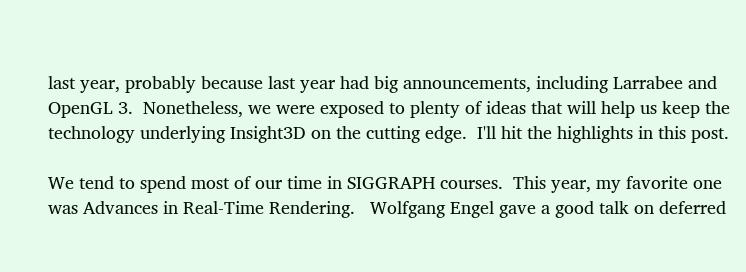last year, probably because last year had big announcements, including Larrabee and OpenGL 3.  Nonetheless, we were exposed to plenty of ideas that will help us keep the technology underlying Insight3D on the cutting edge.  I'll hit the highlights in this post.

We tend to spend most of our time in SIGGRAPH courses.  This year, my favorite one was Advances in Real-Time Rendering.   Wolfgang Engel gave a good talk on deferred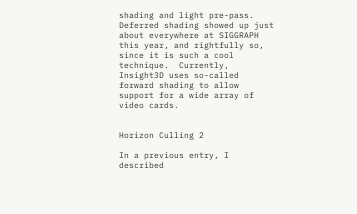shading and light pre-pass.  Deferred shading showed up just about everywhere at SIGGRAPH this year, and rightfully so, since it is such a cool technique.  Currently, Insight3D uses so-called forward shading to allow support for a wide array of video cards.


Horizon Culling 2

In a previous entry, I described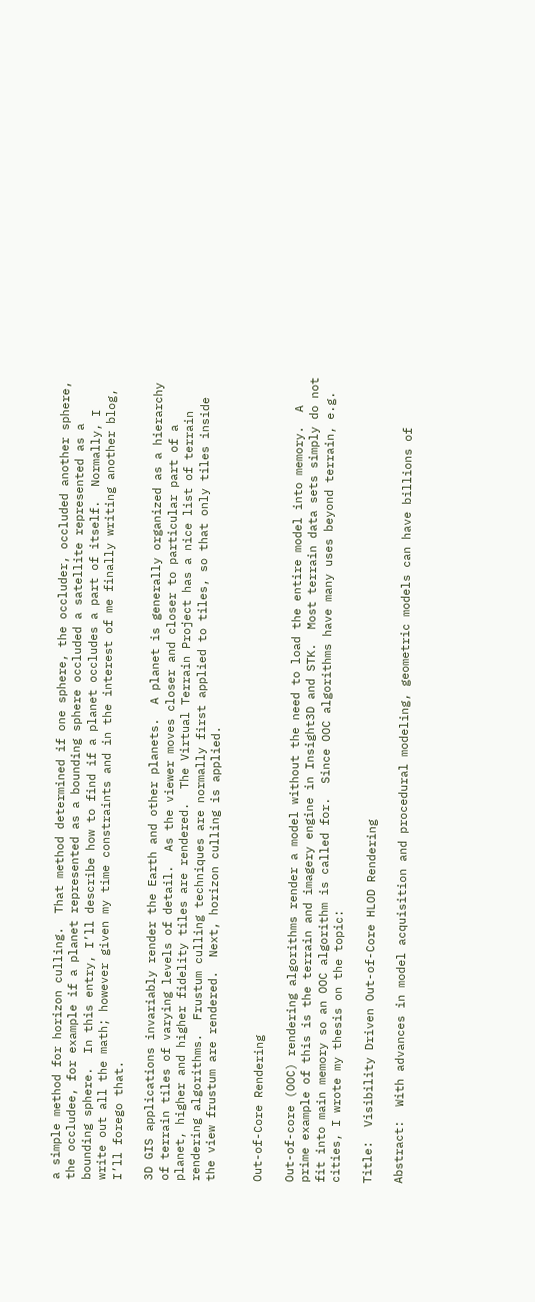a simple method for horizon culling.  That method determined if one sphere, the occluder, occluded another sphere, the occludee, for example if a planet represented as a bounding sphere occluded a satellite represented as a bounding sphere.  In this entry, I’ll describe how to find if a planet occludes a part of itself.  Normally, I write out all the math; however given my time constraints and in the interest of me finally writing another blog, I’ll forego that.

3D GIS applications invariably render the Earth and other planets.  A planet is generally organized as a hierarchy of terrain tiles of varying levels of detail.  As the viewer moves closer and closer to particular part of a planet, higher and higher fidelity tiles are rendered.  The Virtual Terrain Project has a nice list of terrain rendering algorithms.  Frustum culling techniques are normally first applied to tiles, so that only tiles inside the view frustum are rendered.  Next, horizon culling is applied.


Out-of-Core Rendering

Out-of-core (OOC) rendering algorithms render a model without the need to load the entire model into memory.  A prime example of this is the terrain and imagery engine in Insight3D and STK.  Most terrain data sets simply do not fit into main memory so an OOC algorithm is called for.  Since OOC algorithms have many uses beyond terrain, e.g. cities, I wrote my thesis on the topic:

Title:  Visibility Driven Out-of-Core HLOD Rendering

Abstract:  With advances in model acquisition and procedural modeling, geometric models can have billions of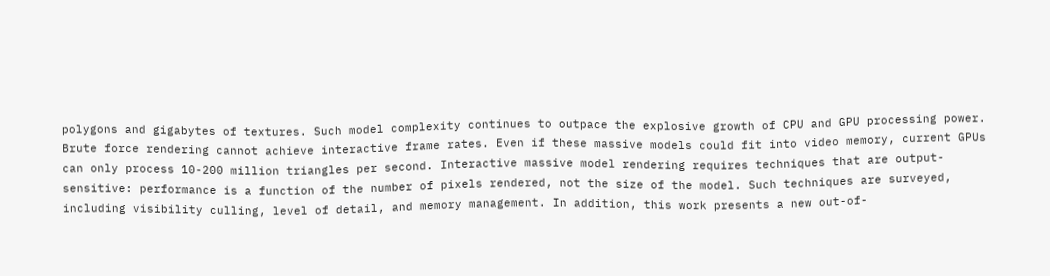polygons and gigabytes of textures. Such model complexity continues to outpace the explosive growth of CPU and GPU processing power. Brute force rendering cannot achieve interactive frame rates. Even if these massive models could fit into video memory, current GPUs can only process 10-200 million triangles per second. Interactive massive model rendering requires techniques that are output-sensitive: performance is a function of the number of pixels rendered, not the size of the model. Such techniques are surveyed, including visibility culling, level of detail, and memory management. In addition, this work presents a new out-of-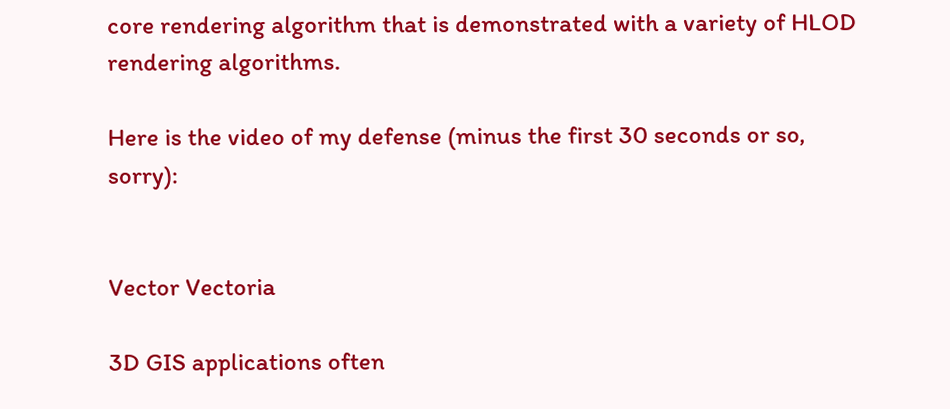core rendering algorithm that is demonstrated with a variety of HLOD rendering algorithms.

Here is the video of my defense (minus the first 30 seconds or so, sorry):


Vector Vectoria

3D GIS applications often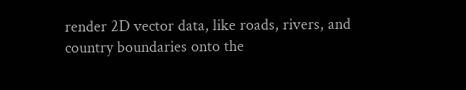render 2D vector data, like roads, rivers, and country boundaries onto the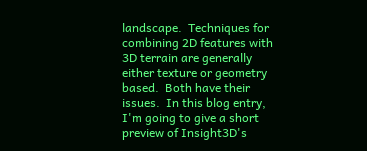landscape.  Techniques for combining 2D features with 3D terrain are generally either texture or geometry based.  Both have their issues.  In this blog entry, I'm going to give a short preview of Insight3D's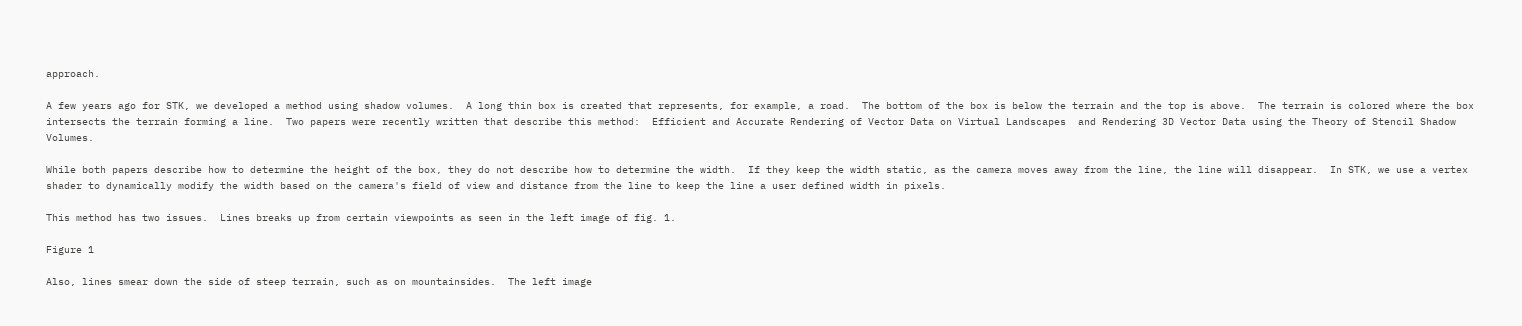approach.

A few years ago for STK, we developed a method using shadow volumes.  A long thin box is created that represents, for example, a road.  The bottom of the box is below the terrain and the top is above.  The terrain is colored where the box intersects the terrain forming a line.  Two papers were recently written that describe this method:  Efficient and Accurate Rendering of Vector Data on Virtual Landscapes  and Rendering 3D Vector Data using the Theory of Stencil Shadow Volumes.

While both papers describe how to determine the height of the box, they do not describe how to determine the width.  If they keep the width static, as the camera moves away from the line, the line will disappear.  In STK, we use a vertex shader to dynamically modify the width based on the camera's field of view and distance from the line to keep the line a user defined width in pixels.

This method has two issues.  Lines breaks up from certain viewpoints as seen in the left image of fig. 1.

Figure 1

Also, lines smear down the side of steep terrain, such as on mountainsides.  The left image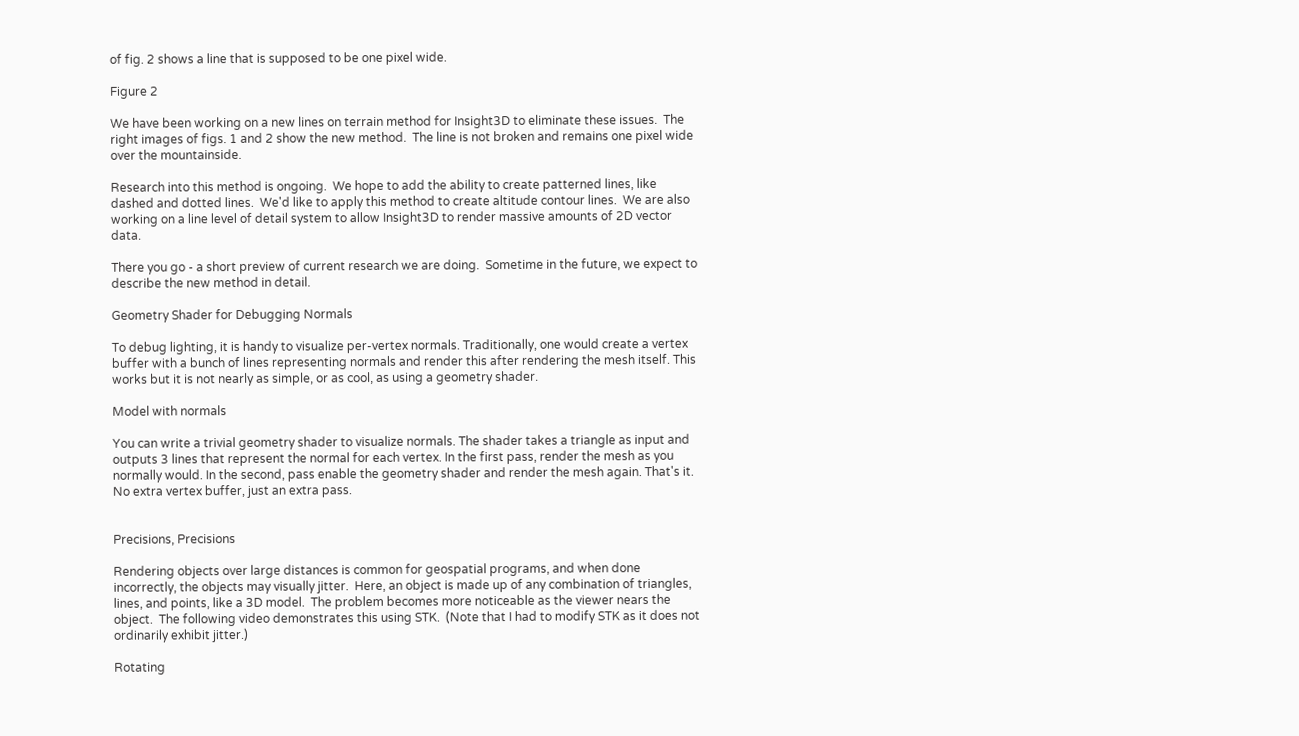of fig. 2 shows a line that is supposed to be one pixel wide.

Figure 2

We have been working on a new lines on terrain method for Insight3D to eliminate these issues.  The right images of figs. 1 and 2 show the new method.  The line is not broken and remains one pixel wide over the mountainside.

Research into this method is ongoing.  We hope to add the ability to create patterned lines, like dashed and dotted lines.  We'd like to apply this method to create altitude contour lines.  We are also working on a line level of detail system to allow Insight3D to render massive amounts of 2D vector data.

There you go - a short preview of current research we are doing.  Sometime in the future, we expect to describe the new method in detail.

Geometry Shader for Debugging Normals

To debug lighting, it is handy to visualize per-vertex normals. Traditionally, one would create a vertex buffer with a bunch of lines representing normals and render this after rendering the mesh itself. This works but it is not nearly as simple, or as cool, as using a geometry shader.

Model with normals

You can write a trivial geometry shader to visualize normals. The shader takes a triangle as input and outputs 3 lines that represent the normal for each vertex. In the first pass, render the mesh as you normally would. In the second, pass enable the geometry shader and render the mesh again. That's it. No extra vertex buffer, just an extra pass.


Precisions, Precisions

Rendering objects over large distances is common for geospatial programs, and when done incorrectly, the objects may visually jitter.  Here, an object is made up of any combination of triangles, lines, and points, like a 3D model.  The problem becomes more noticeable as the viewer nears the object.  The following video demonstrates this using STK.  (Note that I had to modify STK as it does not ordinarily exhibit jitter.)

Rotating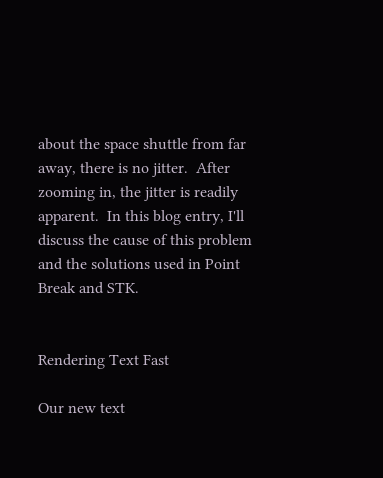about the space shuttle from far away, there is no jitter.  After zooming in, the jitter is readily apparent.  In this blog entry, I'll discuss the cause of this problem and the solutions used in Point Break and STK.


Rendering Text Fast

Our new text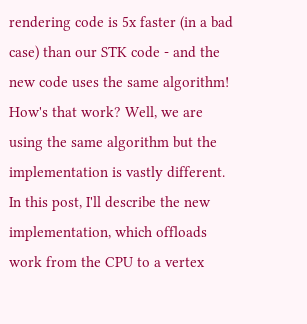rendering code is 5x faster (in a bad case) than our STK code - and the new code uses the same algorithm! How's that work? Well, we are using the same algorithm but the implementation is vastly different.  In this post, I'll describe the new implementation, which offloads work from the CPU to a vertex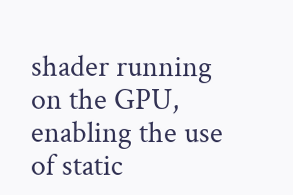shader running on the GPU, enabling the use of static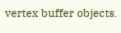vertex buffer objects.